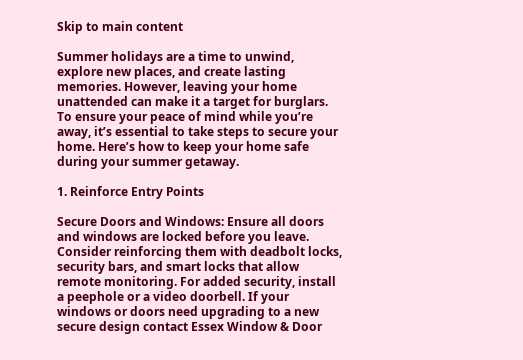Skip to main content

Summer holidays are a time to unwind, explore new places, and create lasting memories. However, leaving your home unattended can make it a target for burglars. To ensure your peace of mind while you’re away, it’s essential to take steps to secure your home. Here’s how to keep your home safe during your summer getaway.

1. Reinforce Entry Points

Secure Doors and Windows: Ensure all doors and windows are locked before you leave. Consider reinforcing them with deadbolt locks, security bars, and smart locks that allow remote monitoring. For added security, install a peephole or a video doorbell. If your windows or doors need upgrading to a new secure design contact Essex Window & Door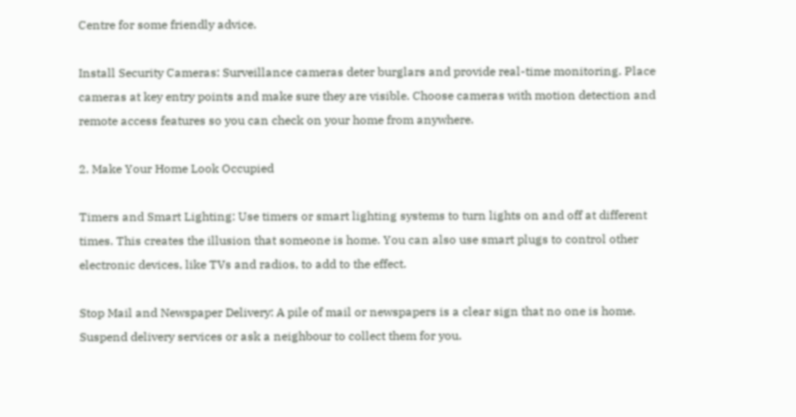Centre for some friendly advice.

Install Security Cameras: Surveillance cameras deter burglars and provide real-time monitoring. Place cameras at key entry points and make sure they are visible. Choose cameras with motion detection and remote access features so you can check on your home from anywhere.

2. Make Your Home Look Occupied

Timers and Smart Lighting: Use timers or smart lighting systems to turn lights on and off at different times. This creates the illusion that someone is home. You can also use smart plugs to control other electronic devices, like TVs and radios, to add to the effect.

Stop Mail and Newspaper Delivery: A pile of mail or newspapers is a clear sign that no one is home. Suspend delivery services or ask a neighbour to collect them for you.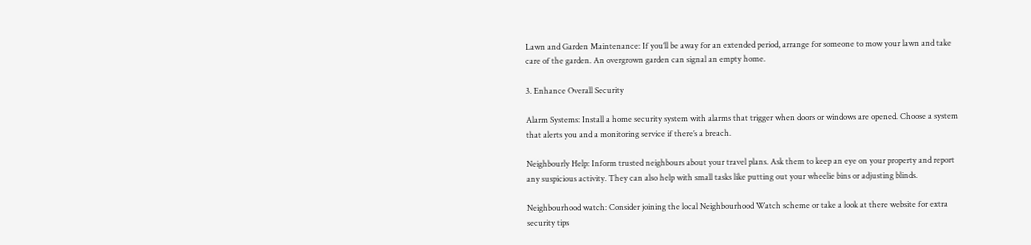Lawn and Garden Maintenance: If you’ll be away for an extended period, arrange for someone to mow your lawn and take care of the garden. An overgrown garden can signal an empty home.

3. Enhance Overall Security

Alarm Systems: Install a home security system with alarms that trigger when doors or windows are opened. Choose a system that alerts you and a monitoring service if there’s a breach.

Neighbourly Help: Inform trusted neighbours about your travel plans. Ask them to keep an eye on your property and report any suspicious activity. They can also help with small tasks like putting out your wheelie bins or adjusting blinds.

Neighbourhood watch: Consider joining the local Neighbourhood Watch scheme or take a look at there website for extra security tips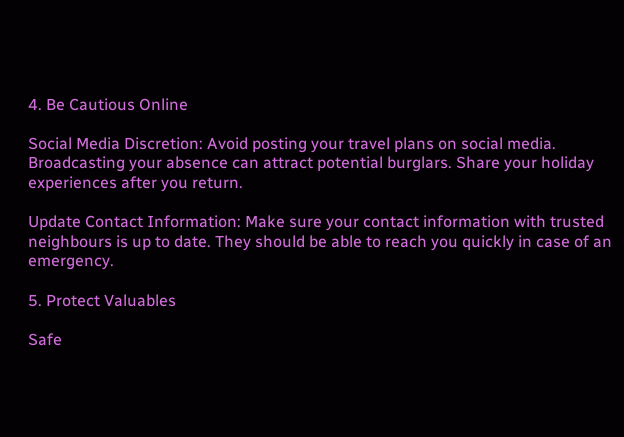4. Be Cautious Online

Social Media Discretion: Avoid posting your travel plans on social media. Broadcasting your absence can attract potential burglars. Share your holiday experiences after you return.

Update Contact Information: Make sure your contact information with trusted neighbours is up to date. They should be able to reach you quickly in case of an emergency.

5. Protect Valuables

Safe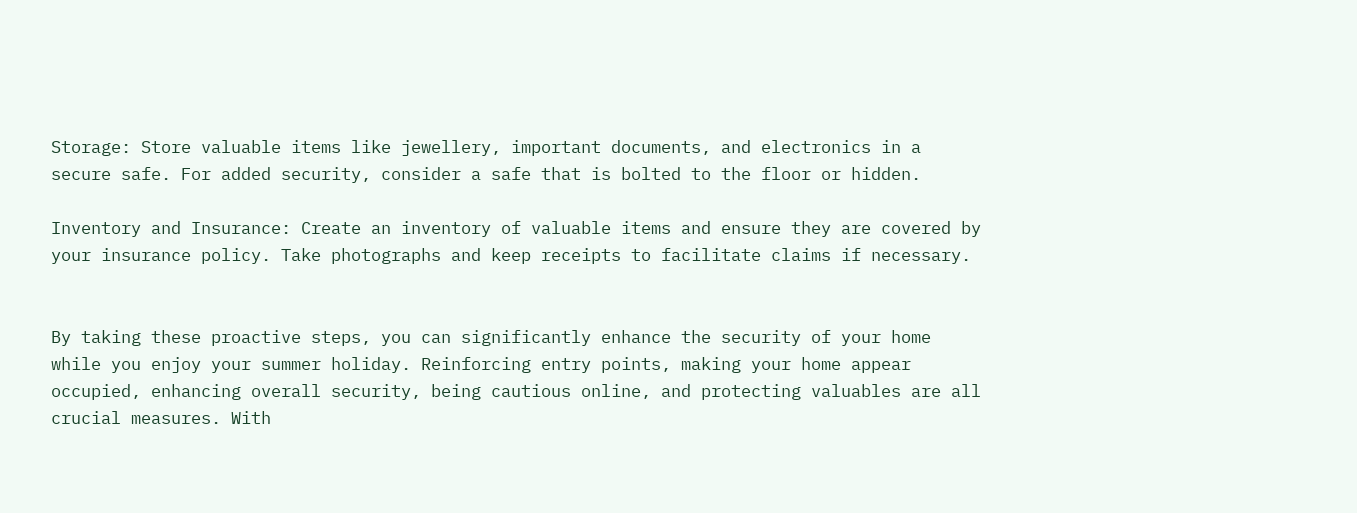Storage: Store valuable items like jewellery, important documents, and electronics in a secure safe. For added security, consider a safe that is bolted to the floor or hidden.

Inventory and Insurance: Create an inventory of valuable items and ensure they are covered by your insurance policy. Take photographs and keep receipts to facilitate claims if necessary.


By taking these proactive steps, you can significantly enhance the security of your home while you enjoy your summer holiday. Reinforcing entry points, making your home appear occupied, enhancing overall security, being cautious online, and protecting valuables are all crucial measures. With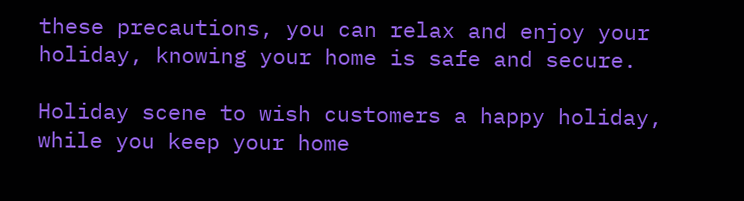these precautions, you can relax and enjoy your holiday, knowing your home is safe and secure.

Holiday scene to wish customers a happy holiday, while you keep your home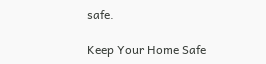safe.

Keep Your Home Safe